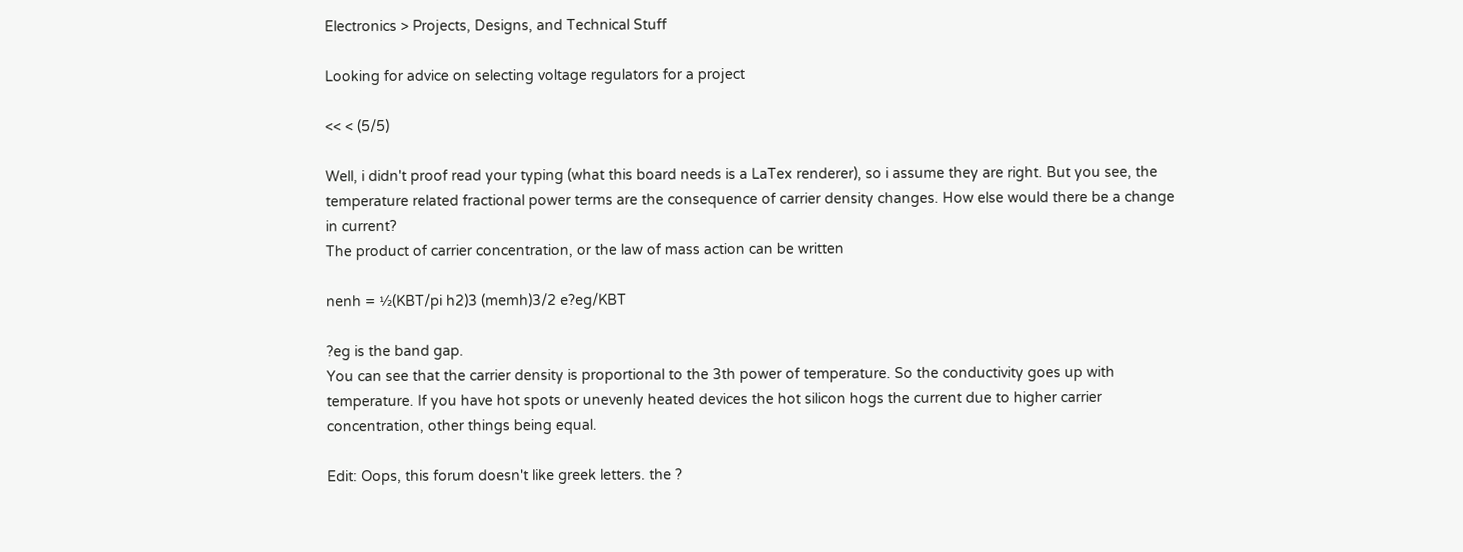Electronics > Projects, Designs, and Technical Stuff

Looking for advice on selecting voltage regulators for a project

<< < (5/5)

Well, i didn't proof read your typing (what this board needs is a LaTex renderer), so i assume they are right. But you see, the temperature related fractional power terms are the consequence of carrier density changes. How else would there be a change in current?
The product of carrier concentration, or the law of mass action can be written

nenh = ½(KBT/pi h2)3 (memh)3/2 e?eg/KBT

?eg is the band gap.
You can see that the carrier density is proportional to the 3th power of temperature. So the conductivity goes up with temperature. If you have hot spots or unevenly heated devices the hot silicon hogs the current due to higher carrier concentration, other things being equal.

Edit: Oops, this forum doesn't like greek letters. the ?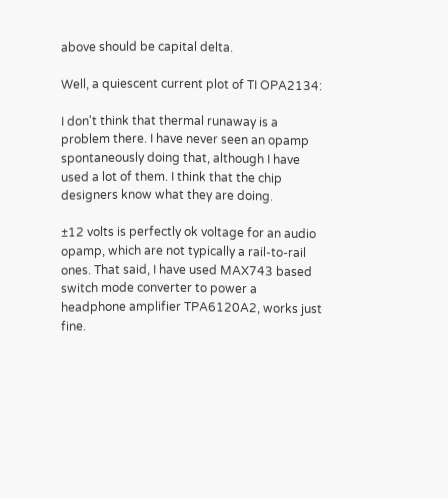above should be capital delta.

Well, a quiescent current plot of TI OPA2134:

I don't think that thermal runaway is a problem there. I have never seen an opamp spontaneously doing that, although I have used a lot of them. I think that the chip designers know what they are doing.

±12 volts is perfectly ok voltage for an audio opamp, which are not typically a rail-to-rail ones. That said, I have used MAX743 based switch mode converter to power a headphone amplifier TPA6120A2, works just fine.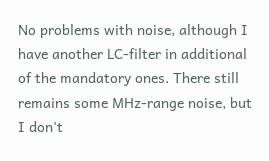No problems with noise, although I have another LC-filter in additional of the mandatory ones. There still remains some MHz-range noise, but I don't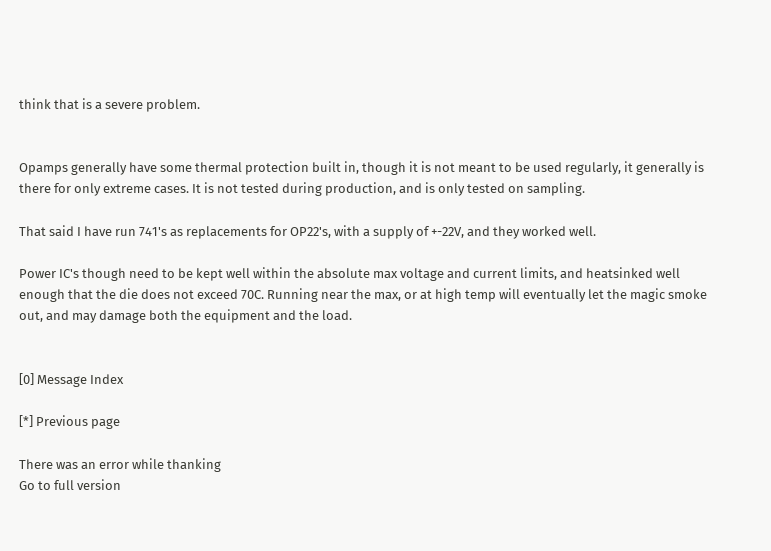think that is a severe problem.


Opamps generally have some thermal protection built in, though it is not meant to be used regularly, it generally is there for only extreme cases. It is not tested during production, and is only tested on sampling.

That said I have run 741's as replacements for OP22's, with a supply of +-22V, and they worked well.

Power IC's though need to be kept well within the absolute max voltage and current limits, and heatsinked well enough that the die does not exceed 70C. Running near the max, or at high temp will eventually let the magic smoke out, and may damage both the equipment and the load.


[0] Message Index

[*] Previous page

There was an error while thanking
Go to full version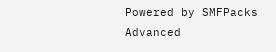Powered by SMFPacks Advanced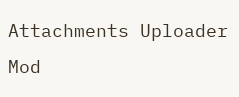Attachments Uploader Mod